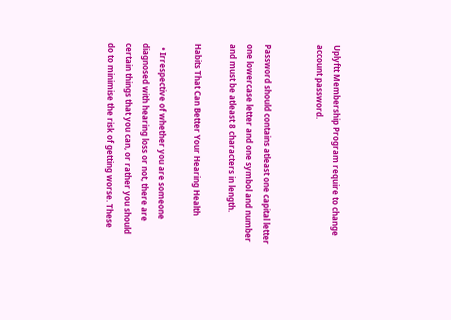Uplyftt Membership Program require to change account password.


Password should contains atleast one capital letter one lowercase letter and one symbol and number and must be atleast 8 characters in length.

Habits That Can Better Your Hearing Health

  • Irrespective of whether you are someone diagnosed with hearing loss or not, there are certain things that you can, or rather you should do to minimise the risk of getting worse. These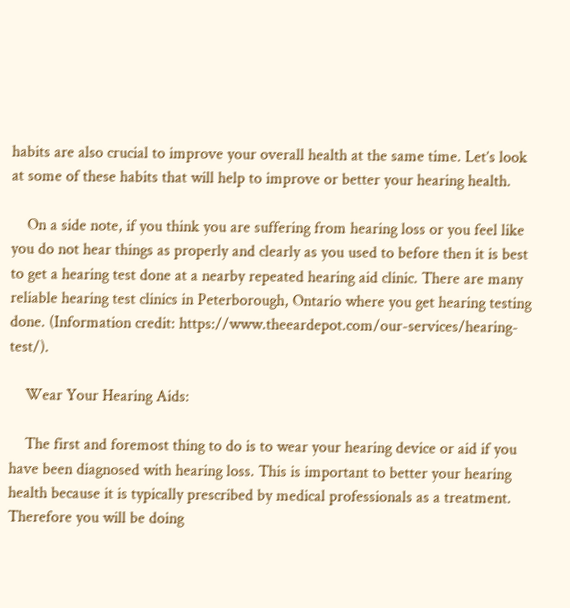habits are also crucial to improve your overall health at the same time. Let’s look at some of these habits that will help to improve or better your hearing health.

    On a side note, if you think you are suffering from hearing loss or you feel like you do not hear things as properly and clearly as you used to before then it is best to get a hearing test done at a nearby repeated hearing aid clinic. There are many reliable hearing test clinics in Peterborough, Ontario where you get hearing testing done. (Information credit: https://www.theeardepot.com/our-services/hearing-test/).

    Wear Your Hearing Aids:

    The first and foremost thing to do is to wear your hearing device or aid if you have been diagnosed with hearing loss. This is important to better your hearing health because it is typically prescribed by medical professionals as a treatment. Therefore you will be doing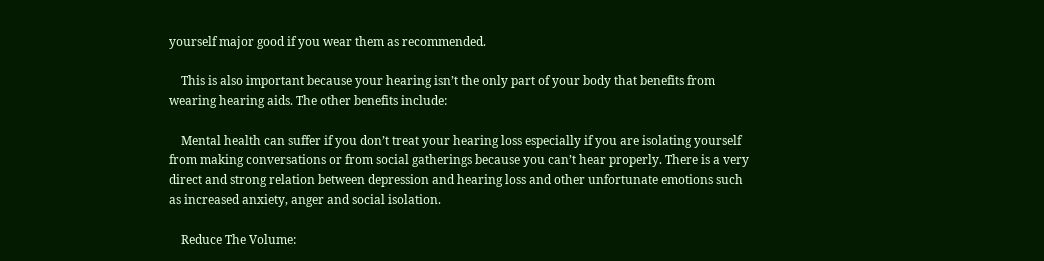yourself major good if you wear them as recommended.

    This is also important because your hearing isn’t the only part of your body that benefits from wearing hearing aids. The other benefits include:

    Mental health can suffer if you don’t treat your hearing loss especially if you are isolating yourself from making conversations or from social gatherings because you can’t hear properly. There is a very direct and strong relation between depression and hearing loss and other unfortunate emotions such as increased anxiety, anger and social isolation.

    Reduce The Volume: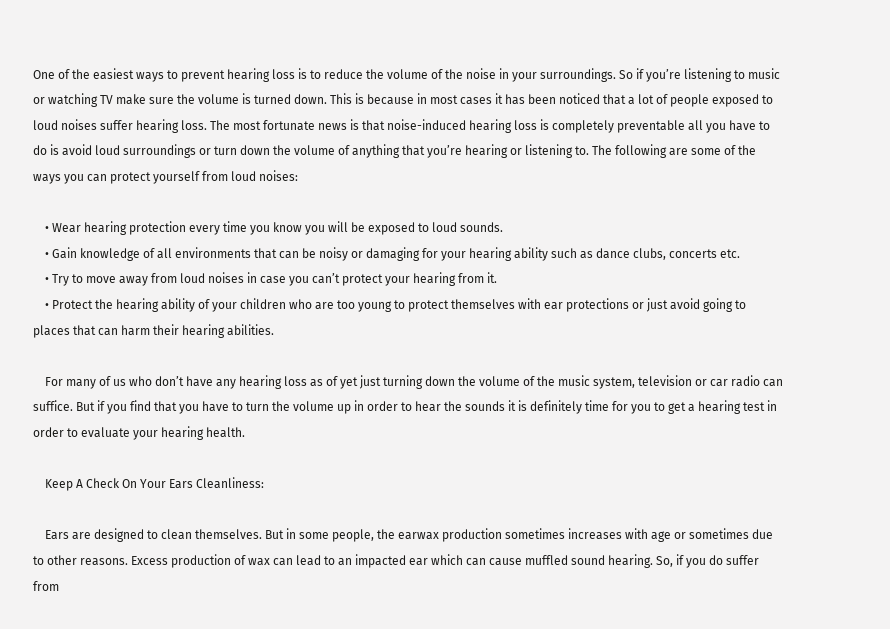One of the easiest ways to prevent hearing loss is to reduce the volume of the noise in your surroundings. So if you’re listening to music or watching TV make sure the volume is turned down. This is because in most cases it has been noticed that a lot of people exposed to loud noises suffer hearing loss. The most fortunate news is that noise-induced hearing loss is completely preventable all you have to do is avoid loud surroundings or turn down the volume of anything that you’re hearing or listening to. The following are some of the ways you can protect yourself from loud noises:

    • Wear hearing protection every time you know you will be exposed to loud sounds.
    • Gain knowledge of all environments that can be noisy or damaging for your hearing ability such as dance clubs, concerts etc.
    • Try to move away from loud noises in case you can’t protect your hearing from it.
    • Protect the hearing ability of your children who are too young to protect themselves with ear protections or just avoid going to places that can harm their hearing abilities.

    For many of us who don’t have any hearing loss as of yet just turning down the volume of the music system, television or car radio can suffice. But if you find that you have to turn the volume up in order to hear the sounds it is definitely time for you to get a hearing test in order to evaluate your hearing health.

    Keep A Check On Your Ears Cleanliness:

    Ears are designed to clean themselves. But in some people, the earwax production sometimes increases with age or sometimes due to other reasons. Excess production of wax can lead to an impacted ear which can cause muffled sound hearing. So, if you do suffer from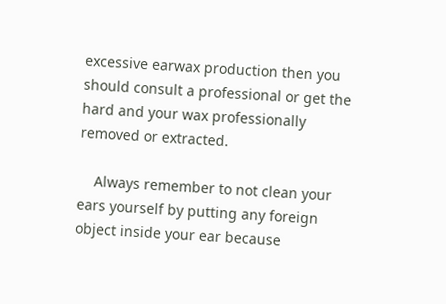excessive earwax production then you should consult a professional or get the hard and your wax professionally removed or extracted.

    Always remember to not clean your ears yourself by putting any foreign object inside your ear because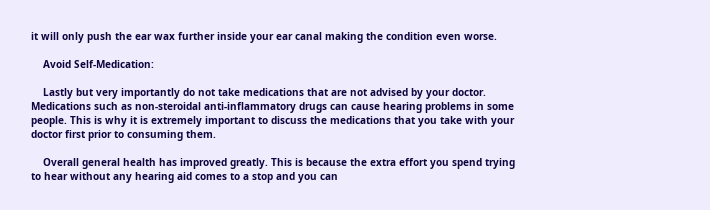it will only push the ear wax further inside your ear canal making the condition even worse.

    Avoid Self-Medication:

    Lastly but very importantly do not take medications that are not advised by your doctor. Medications such as non-steroidal anti-inflammatory drugs can cause hearing problems in some people. This is why it is extremely important to discuss the medications that you take with your doctor first prior to consuming them.

    Overall general health has improved greatly. This is because the extra effort you spend trying to hear without any hearing aid comes to a stop and you can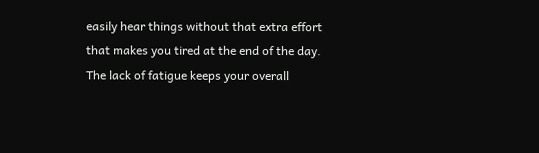easily hear things without that extra effort that makes you tired at the end of the day. The lack of fatigue keeps your overall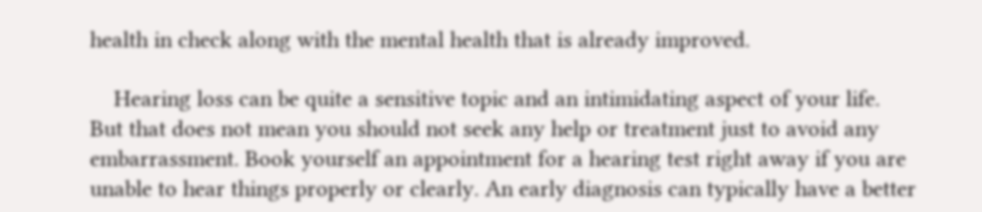health in check along with the mental health that is already improved.

    Hearing loss can be quite a sensitive topic and an intimidating aspect of your life. But that does not mean you should not seek any help or treatment just to avoid any embarrassment. Book yourself an appointment for a hearing test right away if you are unable to hear things properly or clearly. An early diagnosis can typically have a better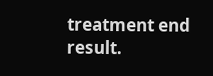treatment end result.